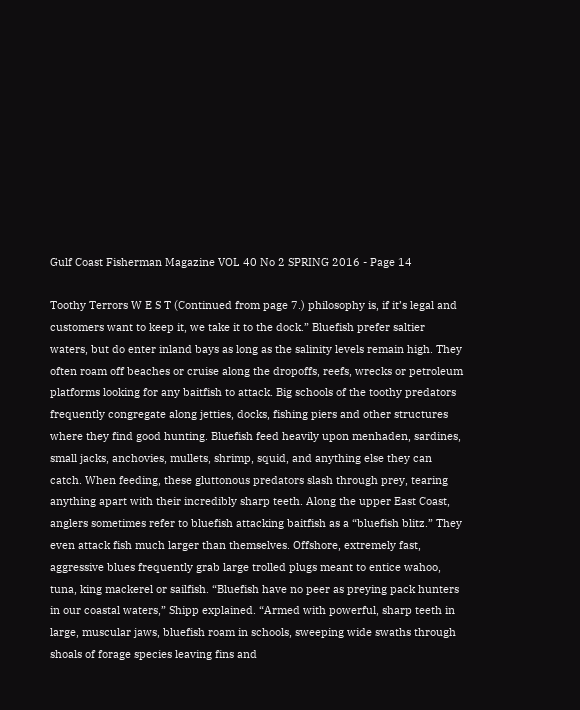Gulf Coast Fisherman Magazine VOL 40 No 2 SPRING 2016 - Page 14

Toothy Terrors W E S T (Continued from page 7.) philosophy is, if it’s legal and customers want to keep it, we take it to the dock.” Bluefish prefer saltier waters, but do enter inland bays as long as the salinity levels remain high. They often roam off beaches or cruise along the dropoffs, reefs, wrecks or petroleum platforms looking for any baitfish to attack. Big schools of the toothy predators frequently congregate along jetties, docks, fishing piers and other structures where they find good hunting. Bluefish feed heavily upon menhaden, sardines, small jacks, anchovies, mullets, shrimp, squid, and anything else they can catch. When feeding, these gluttonous predators slash through prey, tearing anything apart with their incredibly sharp teeth. Along the upper East Coast, anglers sometimes refer to bluefish attacking baitfish as a “bluefish blitz.” They even attack fish much larger than themselves. Offshore, extremely fast, aggressive blues frequently grab large trolled plugs meant to entice wahoo, tuna, king mackerel or sailfish. “Bluefish have no peer as preying pack hunters in our coastal waters,” Shipp explained. “Armed with powerful, sharp teeth in large, muscular jaws, bluefish roam in schools, sweeping wide swaths through shoals of forage species leaving fins and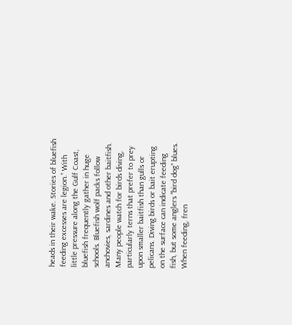heads in their wake. Stories of bluefish feeding excesses are legion.” With little pressure along the Gulf Coast, bluefish frequently gather in huge schools. Bluefish wolf packs follow anchovies, sardines and other baitfish. Many people watch for birds diving, particularly terns that prefer to prey upon smaller baitfish than gulls or pelicans. Diving birds or bait erupting on the surface can indicate feeding fish, but some anglers “bird dog” blues. When feeding, fren